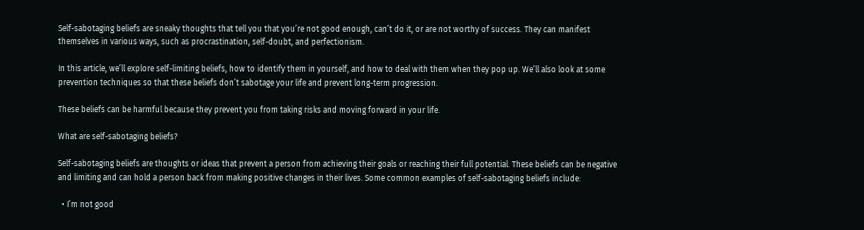Self-sabotaging beliefs are sneaky thoughts that tell you that you’re not good enough, can’t do it, or are not worthy of success. They can manifest themselves in various ways, such as procrastination, self-doubt, and perfectionism.

In this article, we’ll explore self-limiting beliefs, how to identify them in yourself, and how to deal with them when they pop up. We’ll also look at some prevention techniques so that these beliefs don’t sabotage your life and prevent long-term progression.

These beliefs can be harmful because they prevent you from taking risks and moving forward in your life.

What are self-sabotaging beliefs?

Self-sabotaging beliefs are thoughts or ideas that prevent a person from achieving their goals or reaching their full potential. These beliefs can be negative and limiting and can hold a person back from making positive changes in their lives. Some common examples of self-sabotaging beliefs include:

  • I’m not good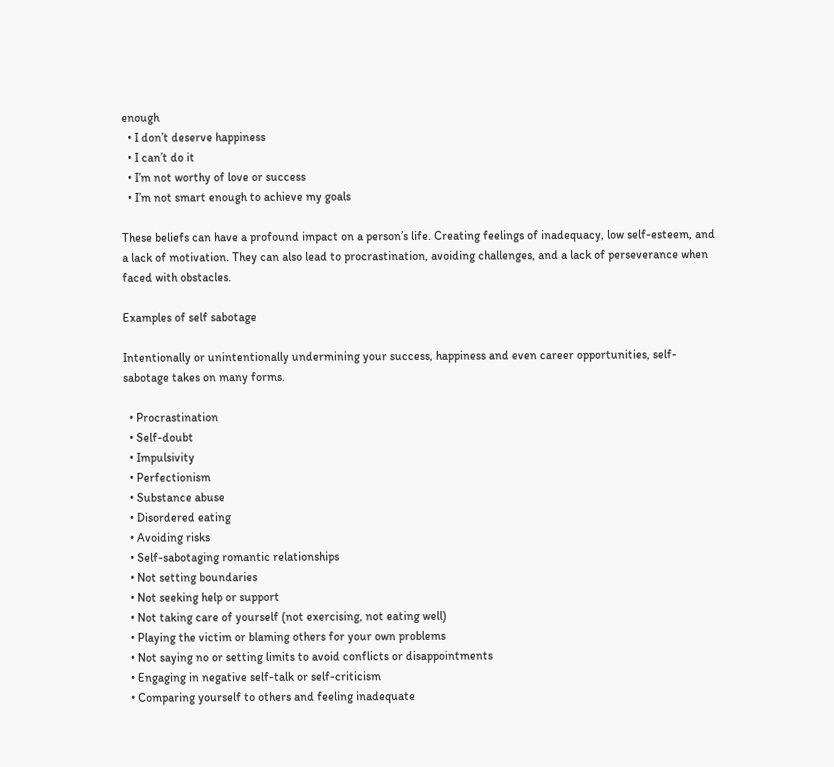enough
  • I don’t deserve happiness
  • I can’t do it
  • I’m not worthy of love or success
  • I’m not smart enough to achieve my goals

These beliefs can have a profound impact on a person’s life. Creating feelings of inadequacy, low self-esteem, and a lack of motivation. They can also lead to procrastination, avoiding challenges, and a lack of perseverance when faced with obstacles.

Examples of self sabotage

Intentionally or unintentionally undermining your success, happiness and even career opportunities, self-sabotage takes on many forms.

  • Procrastination
  • Self-doubt
  • Impulsivity
  • Perfectionism
  • Substance abuse
  • Disordered eating
  • Avoiding risks
  • Self-sabotaging romantic relationships
  • Not setting boundaries
  • Not seeking help or support
  • Not taking care of yourself (not exercising, not eating well)
  • Playing the victim or blaming others for your own problems
  • Not saying no or setting limits to avoid conflicts or disappointments
  • Engaging in negative self-talk or self-criticism
  • Comparing yourself to others and feeling inadequate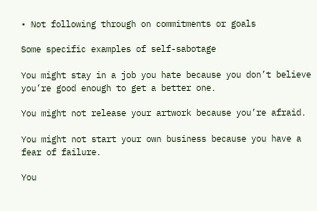• Not following through on commitments or goals

Some specific examples of self-sabotage

You might stay in a job you hate because you don’t believe you’re good enough to get a better one.

You might not release your artwork because you’re afraid.

You might not start your own business because you have a fear of failure.

You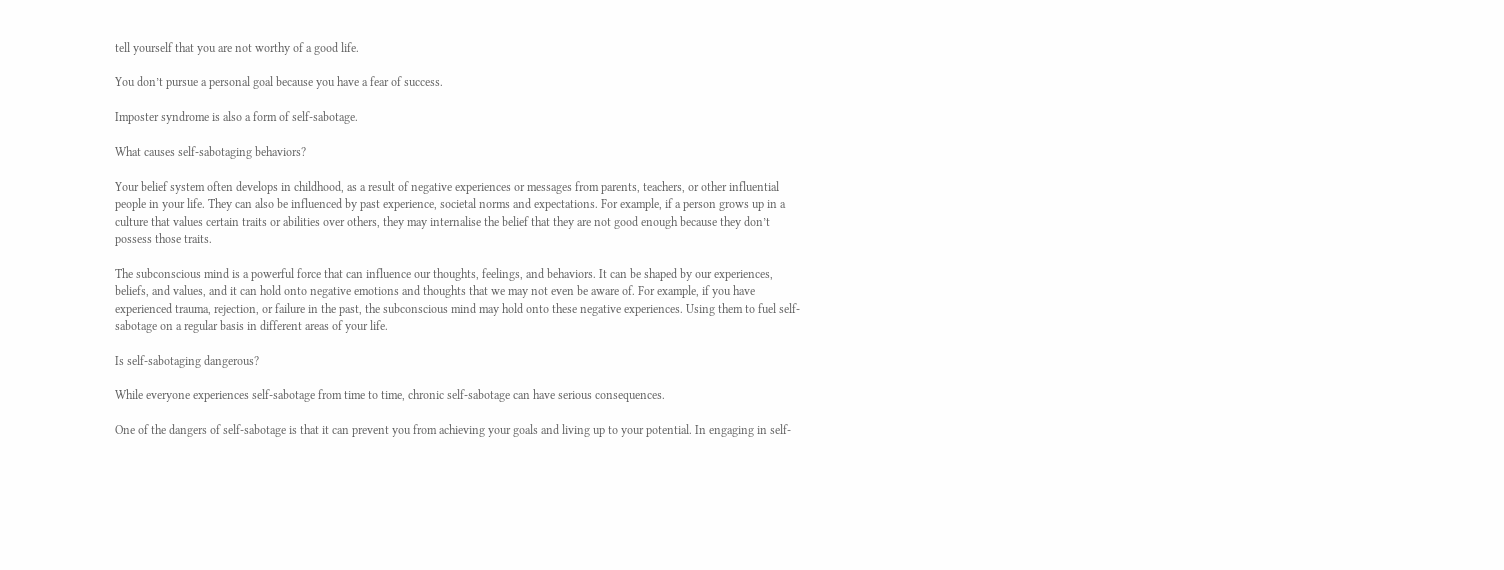tell yourself that you are not worthy of a good life.

You don’t pursue a personal goal because you have a fear of success.

Imposter syndrome is also a form of self-sabotage.

What causes self-sabotaging behaviors?

Your belief system often develops in childhood, as a result of negative experiences or messages from parents, teachers, or other influential people in your life. They can also be influenced by past experience, societal norms and expectations. For example, if a person grows up in a culture that values certain traits or abilities over others, they may internalise the belief that they are not good enough because they don’t possess those traits.

The subconscious mind is a powerful force that can influence our thoughts, feelings, and behaviors. It can be shaped by our experiences, beliefs, and values, and it can hold onto negative emotions and thoughts that we may not even be aware of. For example, if you have experienced trauma, rejection, or failure in the past, the subconscious mind may hold onto these negative experiences. Using them to fuel self-sabotage on a regular basis in different areas of your life.

Is self-sabotaging dangerous?

While everyone experiences self-sabotage from time to time, chronic self-sabotage can have serious consequences.

One of the dangers of self-sabotage is that it can prevent you from achieving your goals and living up to your potential. In engaging in self-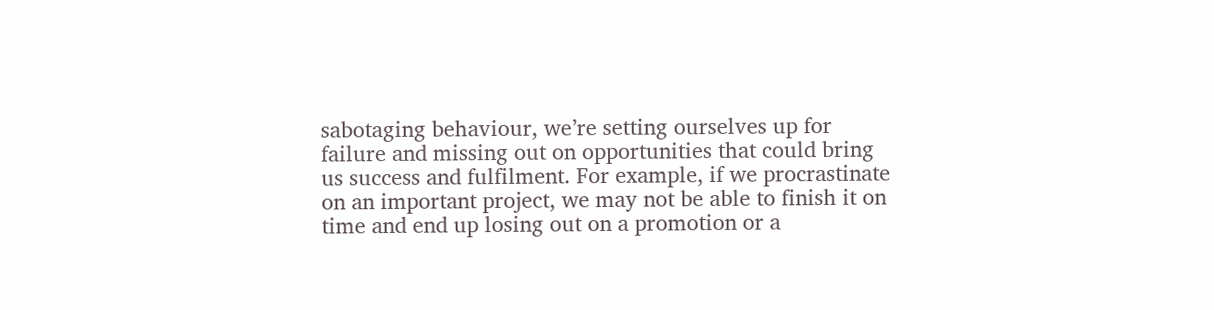sabotaging behaviour, we’re setting ourselves up for failure and missing out on opportunities that could bring us success and fulfilment. For example, if we procrastinate on an important project, we may not be able to finish it on time and end up losing out on a promotion or a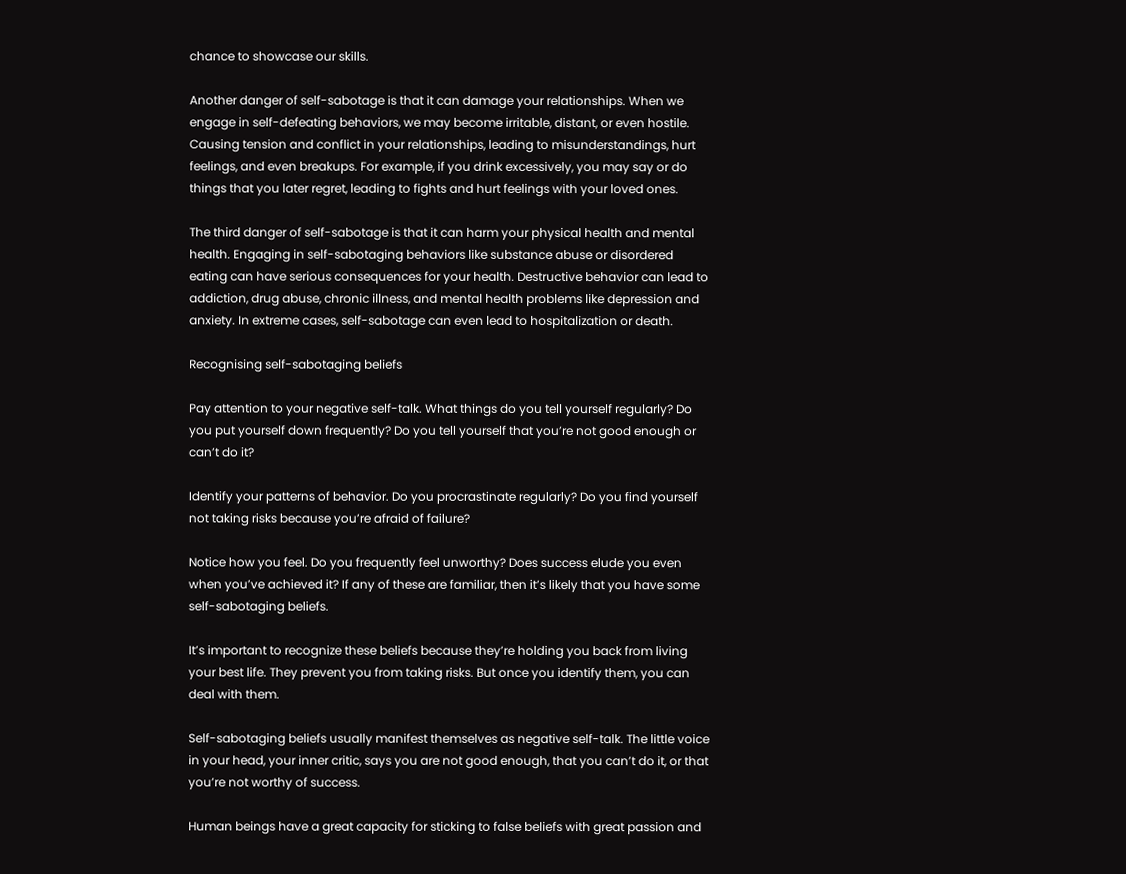chance to showcase our skills.

Another danger of self-sabotage is that it can damage your relationships. When we engage in self-defeating behaviors, we may become irritable, distant, or even hostile. Causing tension and conflict in your relationships, leading to misunderstandings, hurt feelings, and even breakups. For example, if you drink excessively, you may say or do things that you later regret, leading to fights and hurt feelings with your loved ones.

The third danger of self-sabotage is that it can harm your physical health and mental health. Engaging in self-sabotaging behaviors like substance abuse or disordered eating can have serious consequences for your health. Destructive behavior can lead to addiction, drug abuse, chronic illness, and mental health problems like depression and anxiety. In extreme cases, self-sabotage can even lead to hospitalization or death.

Recognising self-sabotaging beliefs

Pay attention to your negative self-talk. What things do you tell yourself regularly? Do you put yourself down frequently? Do you tell yourself that you’re not good enough or can’t do it?

Identify your patterns of behavior. Do you procrastinate regularly? Do you find yourself not taking risks because you’re afraid of failure?

Notice how you feel. Do you frequently feel unworthy? Does success elude you even when you’ve achieved it? If any of these are familiar, then it’s likely that you have some self-sabotaging beliefs.

It’s important to recognize these beliefs because they’re holding you back from living your best life. They prevent you from taking risks. But once you identify them, you can deal with them.

Self-sabotaging beliefs usually manifest themselves as negative self-talk. The little voice in your head, your inner critic, says you are not good enough, that you can’t do it, or that you’re not worthy of success.

Human beings have a great capacity for sticking to false beliefs with great passion and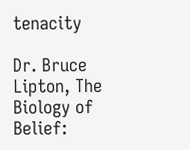tenacity

Dr. Bruce Lipton, The Biology of Belief: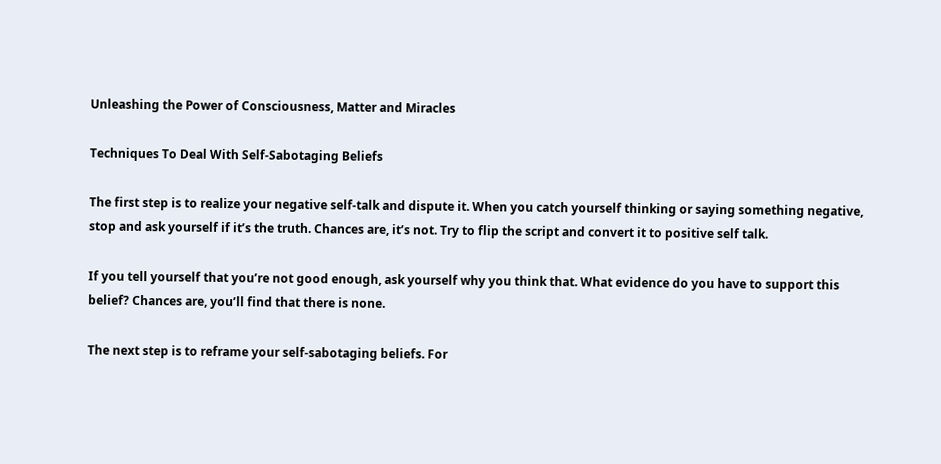Unleashing the Power of Consciousness, Matter and Miracles

Techniques To Deal With Self-Sabotaging Beliefs

The first step is to realize your negative self-talk and dispute it. When you catch yourself thinking or saying something negative, stop and ask yourself if it’s the truth. Chances are, it’s not. Try to flip the script and convert it to positive self talk.

If you tell yourself that you’re not good enough, ask yourself why you think that. What evidence do you have to support this belief? Chances are, you’ll find that there is none.

The next step is to reframe your self-sabotaging beliefs. For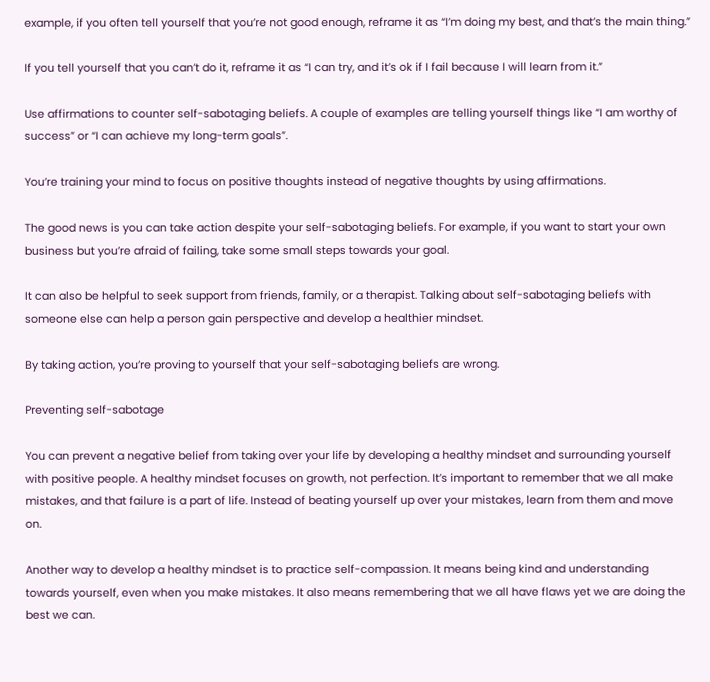example, if you often tell yourself that you’re not good enough, reframe it as “I’m doing my best, and that’s the main thing.”

If you tell yourself that you can’t do it, reframe it as “I can try, and it’s ok if I fail because I will learn from it.”

Use affirmations to counter self-sabotaging beliefs. A couple of examples are telling yourself things like “I am worthy of success” or “I can achieve my long-term goals”.

You’re training your mind to focus on positive thoughts instead of negative thoughts by using affirmations.

The good news is you can take action despite your self-sabotaging beliefs. For example, if you want to start your own business but you’re afraid of failing, take some small steps towards your goal.

It can also be helpful to seek support from friends, family, or a therapist. Talking about self-sabotaging beliefs with someone else can help a person gain perspective and develop a healthier mindset.

By taking action, you’re proving to yourself that your self-sabotaging beliefs are wrong.

Preventing self-sabotage

You can prevent a negative belief from taking over your life by developing a healthy mindset and surrounding yourself with positive people. A healthy mindset focuses on growth, not perfection. It’s important to remember that we all make mistakes, and that failure is a part of life. Instead of beating yourself up over your mistakes, learn from them and move on.

Another way to develop a healthy mindset is to practice self-compassion. It means being kind and understanding towards yourself, even when you make mistakes. It also means remembering that we all have flaws yet we are doing the best we can.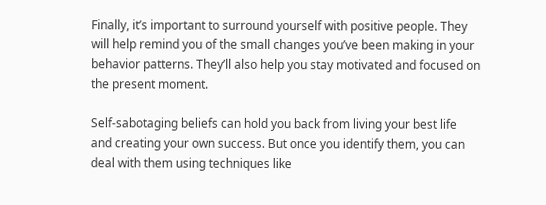Finally, it’s important to surround yourself with positive people. They will help remind you of the small changes you’ve been making in your behavior patterns. They’ll also help you stay motivated and focused on the present moment.

Self-sabotaging beliefs can hold you back from living your best life and creating your own success. But once you identify them, you can deal with them using techniques like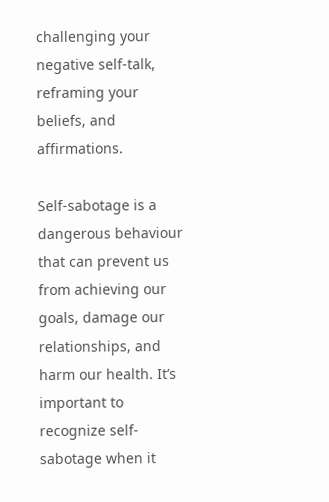challenging your negative self-talk, reframing your beliefs, and affirmations.

Self-sabotage is a dangerous behaviour that can prevent us from achieving our goals, damage our relationships, and harm our health. It’s important to recognize self-sabotage when it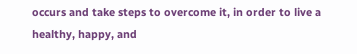occurs and take steps to overcome it, in order to live a healthy, happy, and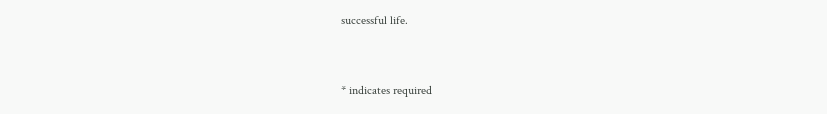successful life.


* indicates required